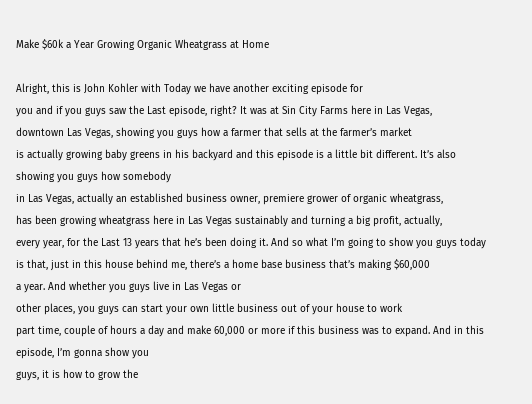Make $60k a Year Growing Organic Wheatgrass at Home

Alright, this is John Kohler with Today we have another exciting episode for
you and if you guys saw the Last episode, right? It was at Sin City Farms here in Las Vegas,
downtown Las Vegas, showing you guys how a farmer that sells at the farmer’s market
is actually growing baby greens in his backyard and this episode is a little bit different. It’s also showing you guys how somebody
in Las Vegas, actually an established business owner, premiere grower of organic wheatgrass,
has been growing wheatgrass here in Las Vegas sustainably and turning a big profit, actually,
every year, for the Last 13 years that he’s been doing it. And so what I’m going to show you guys today
is that, just in this house behind me, there’s a home base business that’s making $60,000
a year. And whether you guys live in Las Vegas or
other places, you guys can start your own little business out of your house to work
part time, couple of hours a day and make 60,000 or more if this business was to expand. And in this episode, I’m gonna show you
guys, it is how to grow the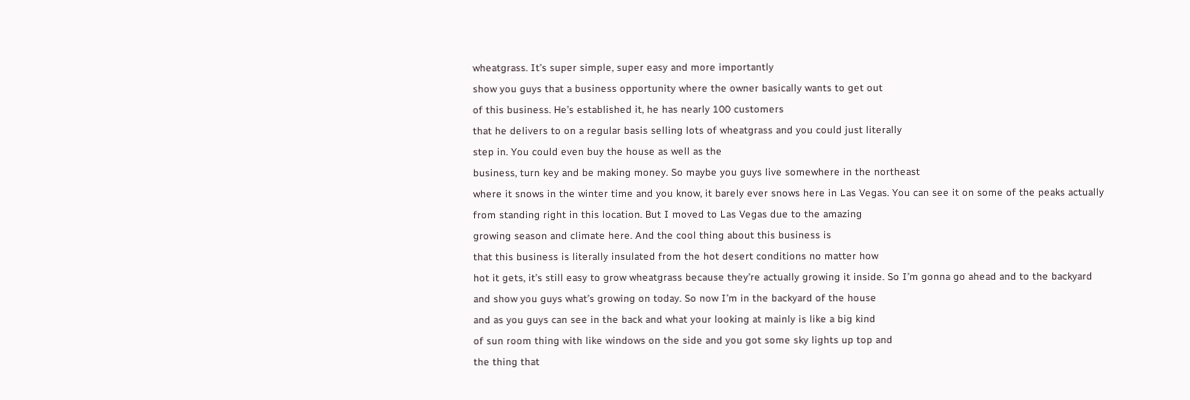wheatgrass. It’s super simple, super easy and more importantly
show you guys that a business opportunity where the owner basically wants to get out
of this business. He’s established it, he has nearly 100 customers
that he delivers to on a regular basis selling lots of wheatgrass and you could just literally
step in. You could even buy the house as well as the
business, turn key and be making money. So maybe you guys live somewhere in the northeast
where it snows in the winter time and you know, it barely ever snows here in Las Vegas. You can see it on some of the peaks actually
from standing right in this location. But I moved to Las Vegas due to the amazing
growing season and climate here. And the cool thing about this business is
that this business is literally insulated from the hot desert conditions no matter how
hot it gets, it’s still easy to grow wheatgrass because they’re actually growing it inside. So I’m gonna go ahead and to the backyard
and show you guys what’s growing on today. So now I’m in the backyard of the house
and as you guys can see in the back and what your looking at mainly is like a big kind
of sun room thing with like windows on the side and you got some sky lights up top and
the thing that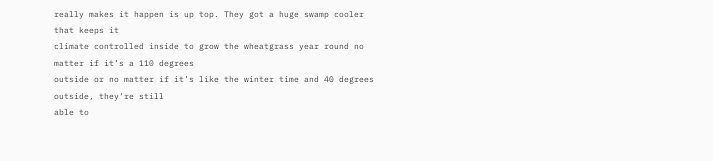really makes it happen is up top. They got a huge swamp cooler that keeps it
climate controlled inside to grow the wheatgrass year round no matter if it’s a 110 degrees
outside or no matter if it’s like the winter time and 40 degrees outside, they’re still
able to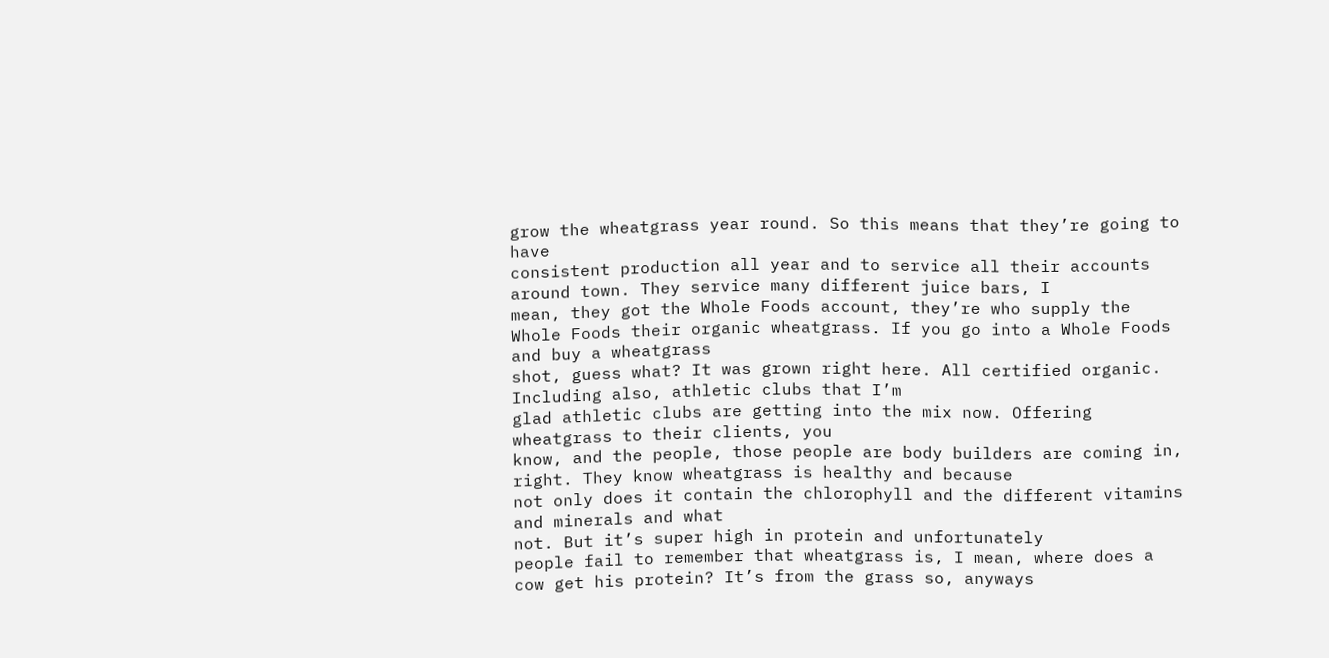grow the wheatgrass year round. So this means that they’re going to have
consistent production all year and to service all their accounts around town. They service many different juice bars, I
mean, they got the Whole Foods account, they’re who supply the Whole Foods their organic wheatgrass. If you go into a Whole Foods and buy a wheatgrass
shot, guess what? It was grown right here. All certified organic. Including also, athletic clubs that I’m
glad athletic clubs are getting into the mix now. Offering wheatgrass to their clients, you
know, and the people, those people are body builders are coming in, right. They know wheatgrass is healthy and because
not only does it contain the chlorophyll and the different vitamins and minerals and what
not. But it’s super high in protein and unfortunately
people fail to remember that wheatgrass is, I mean, where does a cow get his protein? It’s from the grass so, anyways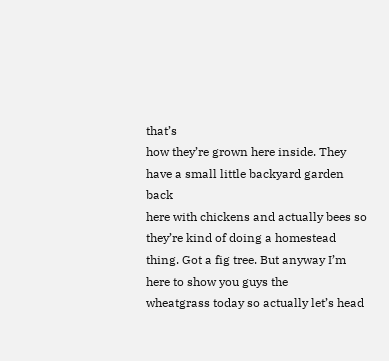that’s
how they’re grown here inside. They have a small little backyard garden back
here with chickens and actually bees so they’re kind of doing a homestead thing. Got a fig tree. But anyway I’m here to show you guys the
wheatgrass today so actually let’s head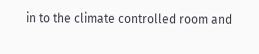in to the climate controlled room and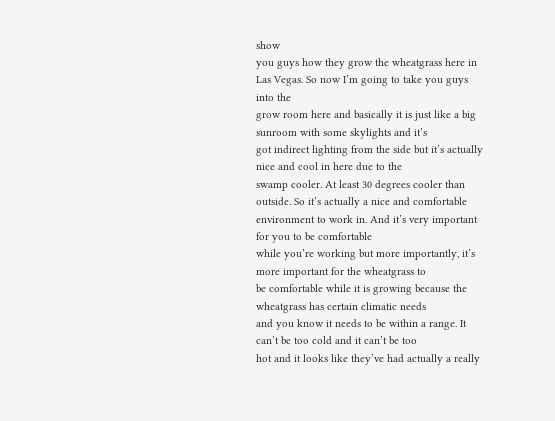show
you guys how they grow the wheatgrass here in Las Vegas. So now I’m going to take you guys into the
grow room here and basically it is just like a big sunroom with some skylights and it’s
got indirect lighting from the side but it’s actually nice and cool in here due to the
swamp cooler. At least 30 degrees cooler than outside. So it’s actually a nice and comfortable
environment to work in. And it’s very important for you to be comfortable
while you’re working but more importantly, it’s more important for the wheatgrass to
be comfortable while it is growing because the wheatgrass has certain climatic needs
and you know it needs to be within a range. It can’t be too cold and it can’t be too
hot and it looks like they’ve had actually a really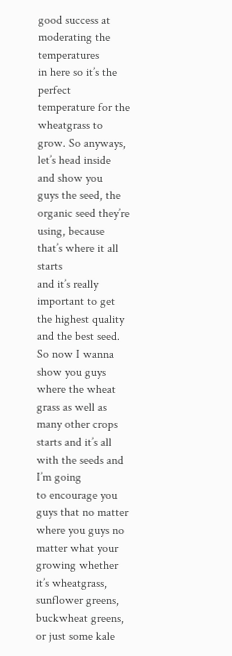good success at moderating the temperatures
in here so it’s the perfect temperature for the wheatgrass to grow. So anyways, let’s head inside and show you
guys the seed, the organic seed they’re using, because that’s where it all starts
and it’s really important to get the highest quality and the best seed. So now I wanna show you guys where the wheat
grass as well as many other crops starts and it’s all with the seeds and I’m going
to encourage you guys that no matter where you guys no matter what your growing whether
it’s wheatgrass, sunflower greens, buckwheat greens, or just some kale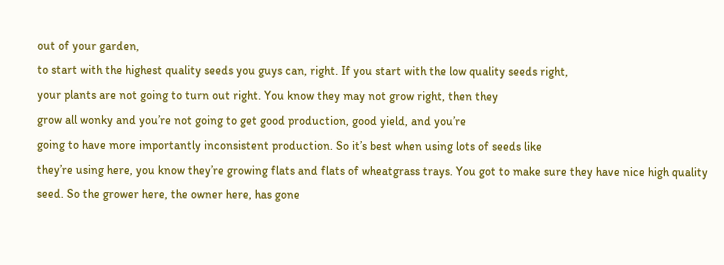out of your garden,
to start with the highest quality seeds you guys can, right. If you start with the low quality seeds right,
your plants are not going to turn out right. You know they may not grow right, then they
grow all wonky and you’re not going to get good production, good yield, and you’re
going to have more importantly inconsistent production. So it’s best when using lots of seeds like
they’re using here, you know they’re growing flats and flats of wheatgrass trays. You got to make sure they have nice high quality
seed. So the grower here, the owner here, has gone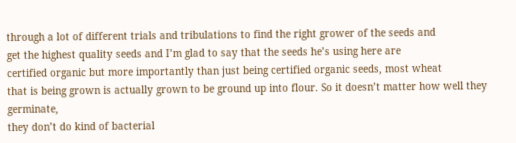through a lot of different trials and tribulations to find the right grower of the seeds and
get the highest quality seeds and I’m glad to say that the seeds he’s using here are
certified organic but more importantly than just being certified organic seeds, most wheat
that is being grown is actually grown to be ground up into flour. So it doesn’t matter how well they germinate,
they don’t do kind of bacterial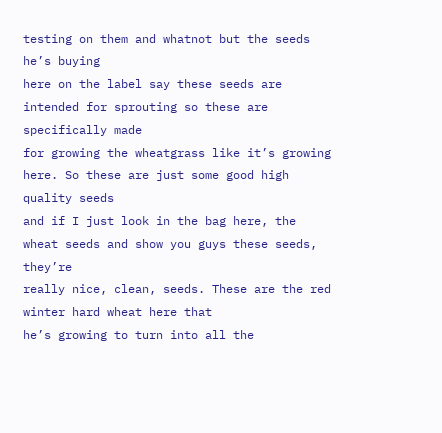testing on them and whatnot but the seeds he’s buying
here on the label say these seeds are intended for sprouting so these are specifically made
for growing the wheatgrass like it’s growing here. So these are just some good high quality seeds
and if I just look in the bag here, the wheat seeds and show you guys these seeds, they’re
really nice, clean, seeds. These are the red winter hard wheat here that
he’s growing to turn into all the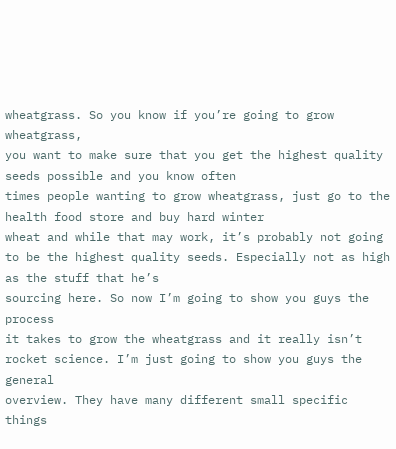wheatgrass. So you know if you’re going to grow wheatgrass,
you want to make sure that you get the highest quality seeds possible and you know often
times people wanting to grow wheatgrass, just go to the health food store and buy hard winter
wheat and while that may work, it’s probably not going to be the highest quality seeds. Especially not as high as the stuff that he’s
sourcing here. So now I’m going to show you guys the process
it takes to grow the wheatgrass and it really isn’t rocket science. I’m just going to show you guys the general
overview. They have many different small specific things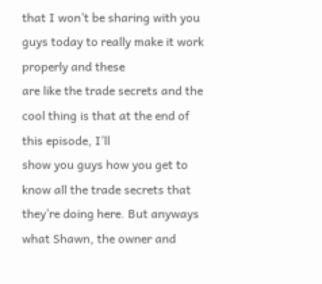that I won’t be sharing with you guys today to really make it work properly and these
are like the trade secrets and the cool thing is that at the end of this episode, I’ll
show you guys how you get to know all the trade secrets that they’re doing here. But anyways what Shawn, the owner and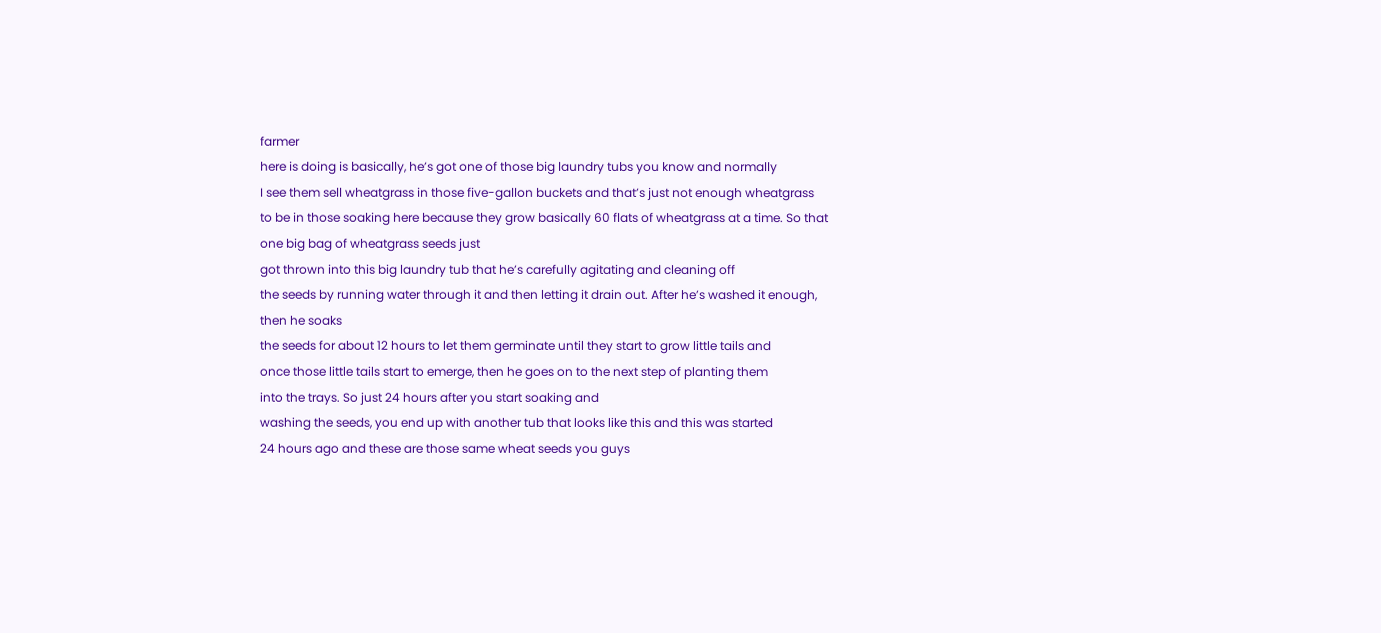farmer
here is doing is basically, he’s got one of those big laundry tubs you know and normally
I see them sell wheatgrass in those five-gallon buckets and that’s just not enough wheatgrass
to be in those soaking here because they grow basically 60 flats of wheatgrass at a time. So that one big bag of wheatgrass seeds just
got thrown into this big laundry tub that he’s carefully agitating and cleaning off
the seeds by running water through it and then letting it drain out. After he’s washed it enough, then he soaks
the seeds for about 12 hours to let them germinate until they start to grow little tails and
once those little tails start to emerge, then he goes on to the next step of planting them
into the trays. So just 24 hours after you start soaking and
washing the seeds, you end up with another tub that looks like this and this was started
24 hours ago and these are those same wheat seeds you guys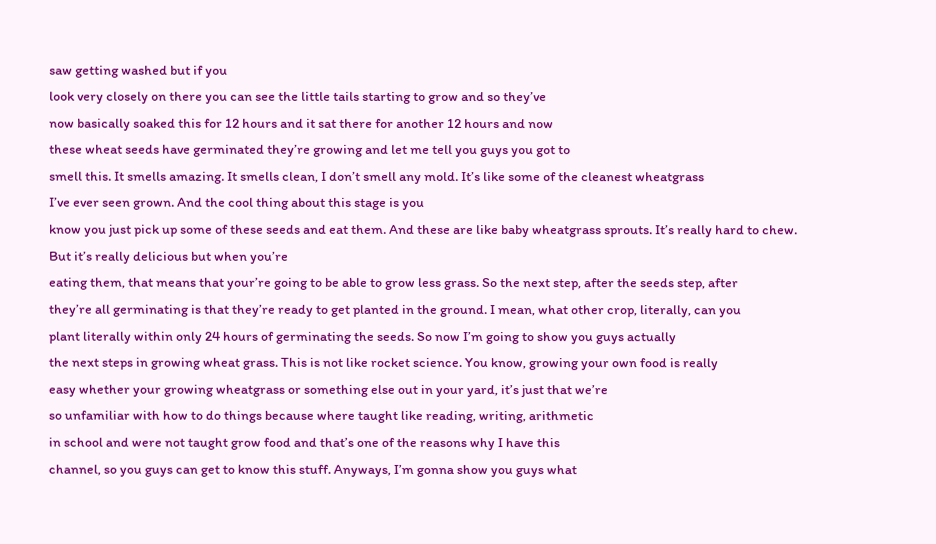saw getting washed but if you
look very closely on there you can see the little tails starting to grow and so they’ve
now basically soaked this for 12 hours and it sat there for another 12 hours and now
these wheat seeds have germinated they’re growing and let me tell you guys you got to
smell this. It smells amazing. It smells clean, I don’t smell any mold. It’s like some of the cleanest wheatgrass
I’ve ever seen grown. And the cool thing about this stage is you
know you just pick up some of these seeds and eat them. And these are like baby wheatgrass sprouts. It’s really hard to chew. But it’s really delicious but when you’re
eating them, that means that your’re going to be able to grow less grass. So the next step, after the seeds step, after
they’re all germinating is that they’re ready to get planted in the ground. I mean, what other crop, literally, can you
plant literally within only 24 hours of germinating the seeds. So now I’m going to show you guys actually
the next steps in growing wheat grass. This is not like rocket science. You know, growing your own food is really
easy whether your growing wheatgrass or something else out in your yard, it’s just that we’re
so unfamiliar with how to do things because where taught like reading, writing, arithmetic
in school and were not taught grow food and that’s one of the reasons why I have this
channel, so you guys can get to know this stuff. Anyways, I’m gonna show you guys what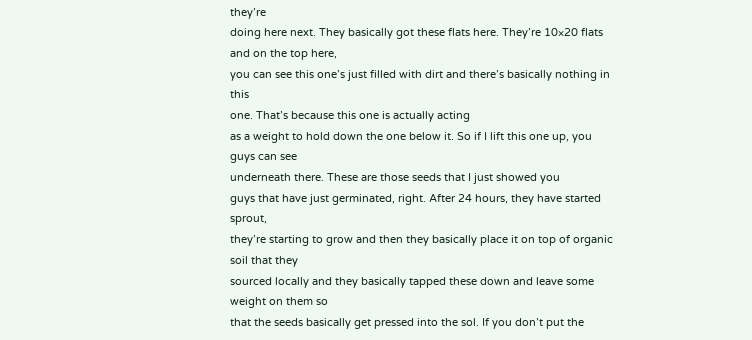they’re
doing here next. They basically got these flats here. They’re 10×20 flats and on the top here,
you can see this one’s just filled with dirt and there’s basically nothing in this
one. That’s because this one is actually acting
as a weight to hold down the one below it. So if I lift this one up, you guys can see
underneath there. These are those seeds that I just showed you
guys that have just germinated, right. After 24 hours, they have started sprout,
they’re starting to grow and then they basically place it on top of organic soil that they
sourced locally and they basically tapped these down and leave some weight on them so
that the seeds basically get pressed into the sol. If you don’t put the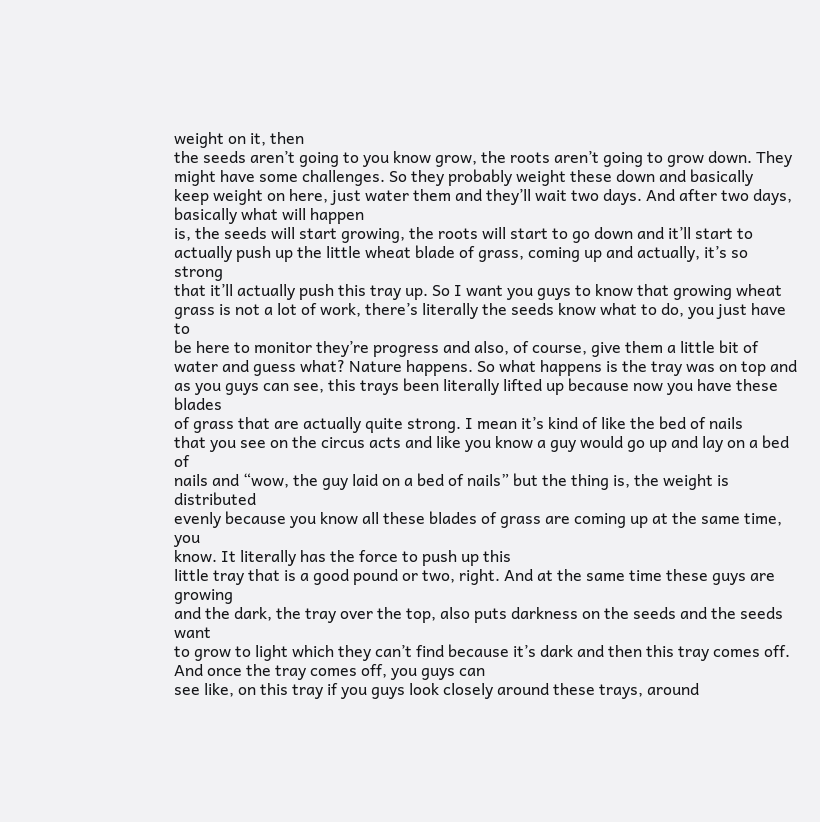weight on it, then
the seeds aren’t going to you know grow, the roots aren’t going to grow down. They might have some challenges. So they probably weight these down and basically
keep weight on here, just water them and they’ll wait two days. And after two days, basically what will happen
is, the seeds will start growing, the roots will start to go down and it’ll start to
actually push up the little wheat blade of grass, coming up and actually, it’s so strong
that it’ll actually push this tray up. So I want you guys to know that growing wheat
grass is not a lot of work, there’s literally the seeds know what to do, you just have to
be here to monitor they’re progress and also, of course, give them a little bit of
water and guess what? Nature happens. So what happens is the tray was on top and
as you guys can see, this trays been literally lifted up because now you have these blades
of grass that are actually quite strong. I mean it’s kind of like the bed of nails
that you see on the circus acts and like you know a guy would go up and lay on a bed of
nails and “wow, the guy laid on a bed of nails” but the thing is, the weight is distributed
evenly because you know all these blades of grass are coming up at the same time, you
know. It literally has the force to push up this
little tray that is a good pound or two, right. And at the same time these guys are growing
and the dark, the tray over the top, also puts darkness on the seeds and the seeds want
to grow to light which they can’t find because it’s dark and then this tray comes off. And once the tray comes off, you guys can
see like, on this tray if you guys look closely around these trays, around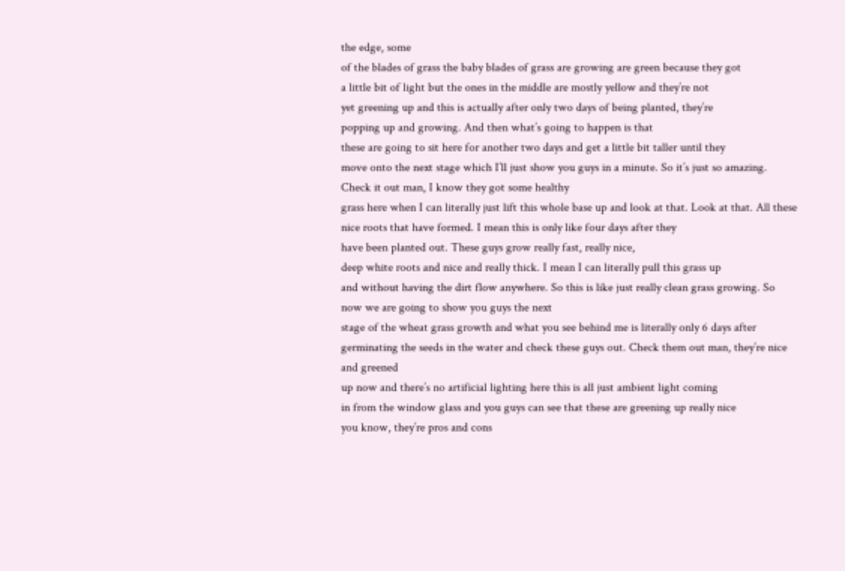the edge, some
of the blades of grass the baby blades of grass are growing are green because they got
a little bit of light but the ones in the middle are mostly yellow and they’re not
yet greening up and this is actually after only two days of being planted, they’re
popping up and growing. And then what’s going to happen is that
these are going to sit here for another two days and get a little bit taller until they
move onto the next stage which I’ll just show you guys in a minute. So it’s just so amazing. Check it out man, I know they got some healthy
grass here when I can literally just lift this whole base up and look at that. Look at that. All these nice roots that have formed. I mean this is only like four days after they
have been planted out. These guys grow really fast, really nice,
deep white roots and nice and really thick. I mean I can literally pull this grass up
and without having the dirt flow anywhere. So this is like just really clean grass growing. So now we are going to show you guys the next
stage of the wheat grass growth and what you see behind me is literally only 6 days after
germinating the seeds in the water and check these guys out. Check them out man, they’re nice and greened
up now and there’s no artificial lighting here this is all just ambient light coming
in from the window glass and you guys can see that these are greening up really nice
you know, they’re pros and cons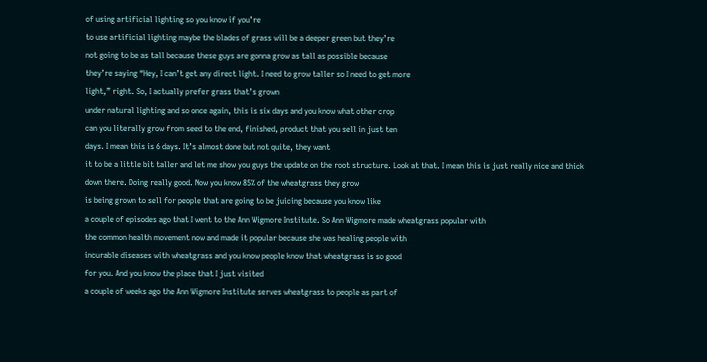of using artificial lighting so you know if you’re
to use artificial lighting maybe the blades of grass will be a deeper green but they’re
not going to be as tall because these guys are gonna grow as tall as possible because
they’re saying “Hey, I can’t get any direct light. I need to grow taller so I need to get more
light,” right. So, I actually prefer grass that’s grown
under natural lighting and so once again, this is six days and you know what other crop
can you literally grow from seed to the end, finished, product that you sell in just ten
days. I mean this is 6 days. It’s almost done but not quite, they want
it to be a little bit taller and let me show you guys the update on the root structure. Look at that. I mean this is just really nice and thick
down there. Doing really good. Now you know 85% of the wheatgrass they grow
is being grown to sell for people that are going to be juicing because you know like
a couple of episodes ago that I went to the Ann Wigmore Institute. So Ann Wigmore made wheatgrass popular with
the common health movement now and made it popular because she was healing people with
incurable diseases with wheatgrass and you know people know that wheatgrass is so good
for you. And you know the place that I just visited
a couple of weeks ago the Ann Wigmore Institute serves wheatgrass to people as part of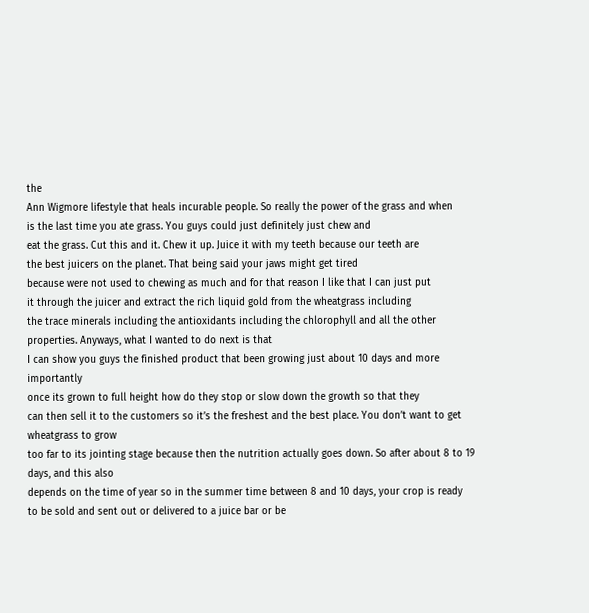the
Ann Wigmore lifestyle that heals incurable people. So really the power of the grass and when
is the last time you ate grass. You guys could just definitely just chew and
eat the grass. Cut this and it. Chew it up. Juice it with my teeth because our teeth are
the best juicers on the planet. That being said your jaws might get tired
because were not used to chewing as much and for that reason I like that I can just put
it through the juicer and extract the rich liquid gold from the wheatgrass including
the trace minerals including the antioxidants including the chlorophyll and all the other
properties. Anyways, what I wanted to do next is that
I can show you guys the finished product that been growing just about 10 days and more importantly
once its grown to full height how do they stop or slow down the growth so that they
can then sell it to the customers so it’s the freshest and the best place. You don’t want to get wheatgrass to grow
too far to its jointing stage because then the nutrition actually goes down. So after about 8 to 19 days, and this also
depends on the time of year so in the summer time between 8 and 10 days, your crop is ready
to be sold and sent out or delivered to a juice bar or be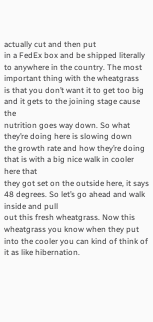actually cut and then put
in a FedEx box and be shipped literally to anywhere in the country. The most important thing with the wheatgrass
is that you don’t want it to get too big and it gets to the joining stage cause the
nutrition goes way down. So what they’re doing here is slowing down
the growth rate and how they’re doing that is with a big nice walk in cooler here that
they got set on the outside here, it says 48 degrees. So let’s go ahead and walk inside and pull
out this fresh wheatgrass. Now this wheatgrass you know when they put
into the cooler you can kind of think of it as like hibernation.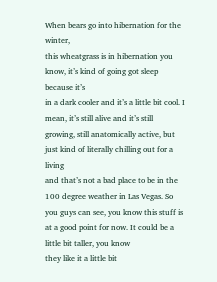When bears go into hibernation for the winter,
this wheatgrass is in hibernation you know, it’s kind of going got sleep because it’s
in a dark cooler and it’s a little bit cool. I mean, it’s still alive and it’s still
growing, still anatomically active, but just kind of literally chilling out for a living
and that’s not a bad place to be in the 100 degree weather in Las Vegas. So you guys can see, you know this stuff is
at a good point for now. It could be a little bit taller, you know
they like it a little bit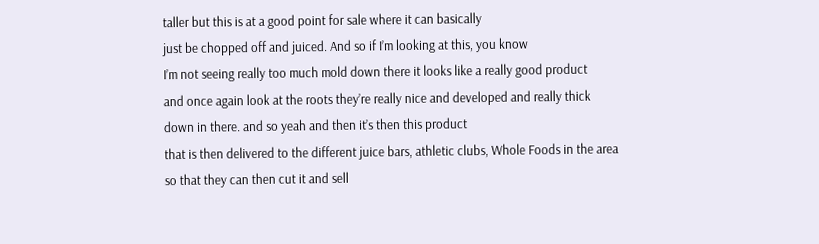taller but this is at a good point for sale where it can basically
just be chopped off and juiced. And so if I’m looking at this, you know
I’m not seeing really too much mold down there it looks like a really good product
and once again look at the roots they’re really nice and developed and really thick
down in there. and so yeah and then it’s then this product
that is then delivered to the different juice bars, athletic clubs, Whole Foods in the area
so that they can then cut it and sell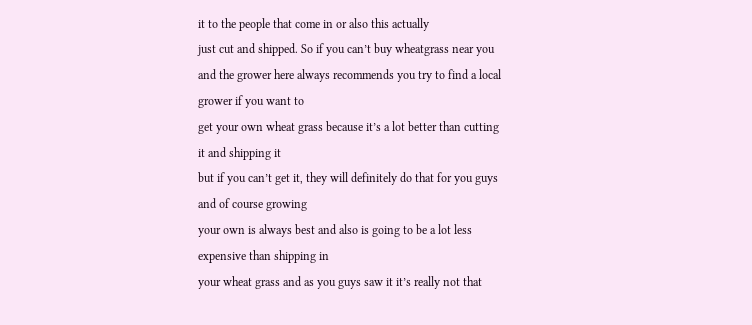it to the people that come in or also this actually
just cut and shipped. So if you can’t buy wheatgrass near you
and the grower here always recommends you try to find a local grower if you want to
get your own wheat grass because it’s a lot better than cutting it and shipping it
but if you can’t get it, they will definitely do that for you guys and of course growing
your own is always best and also is going to be a lot less expensive than shipping in
your wheat grass and as you guys saw it it’s really not that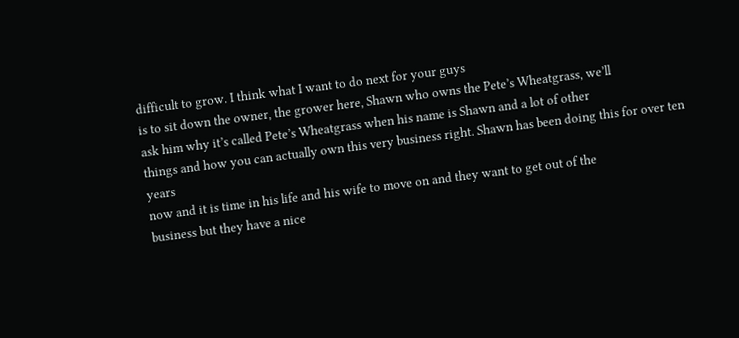difficult to grow. I think what I want to do next for your guys
is to sit down the owner, the grower here, Shawn who owns the Pete’s Wheatgrass, we’ll
ask him why it’s called Pete’s Wheatgrass when his name is Shawn and a lot of other
things and how you can actually own this very business right. Shawn has been doing this for over ten years
now and it is time in his life and his wife to move on and they want to get out of the
business but they have a nice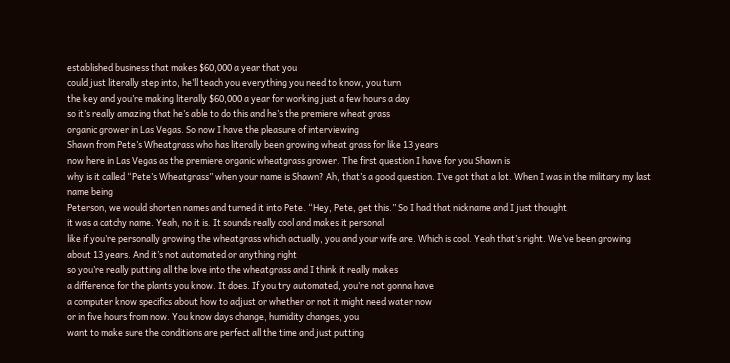established business that makes $60,000 a year that you
could just literally step into, he’ll teach you everything you need to know, you turn
the key and you’re making literally $60,000 a year for working just a few hours a day
so it’s really amazing that he’s able to do this and he’s the premiere wheat grass
organic grower in Las Vegas. So now I have the pleasure of interviewing
Shawn from Pete’s Wheatgrass who has literally been growing wheat grass for like 13 years
now here in Las Vegas as the premiere organic wheatgrass grower. The first question I have for you Shawn is
why is it called “Pete’s Wheatgrass” when your name is Shawn? Ah, that’s a good question. I’ve got that a lot. When I was in the military my last name being
Peterson, we would shorten names and turned it into Pete. “Hey, Pete, get this.” So I had that nickname and I just thought
it was a catchy name. Yeah, no it is. It sounds really cool and makes it personal
like if you’re personally growing the wheatgrass which actually, you and your wife are. Which is cool. Yeah that’s right. We’ve been growing about 13 years. And it’s not automated or anything right
so you’re really putting all the love into the wheatgrass and I think it really makes
a difference for the plants you know. It does. If you try automated, you’re not gonna have
a computer know specifics about how to adjust or whether or not it might need water now
or in five hours from now. You know days change, humidity changes, you
want to make sure the conditions are perfect all the time and just putting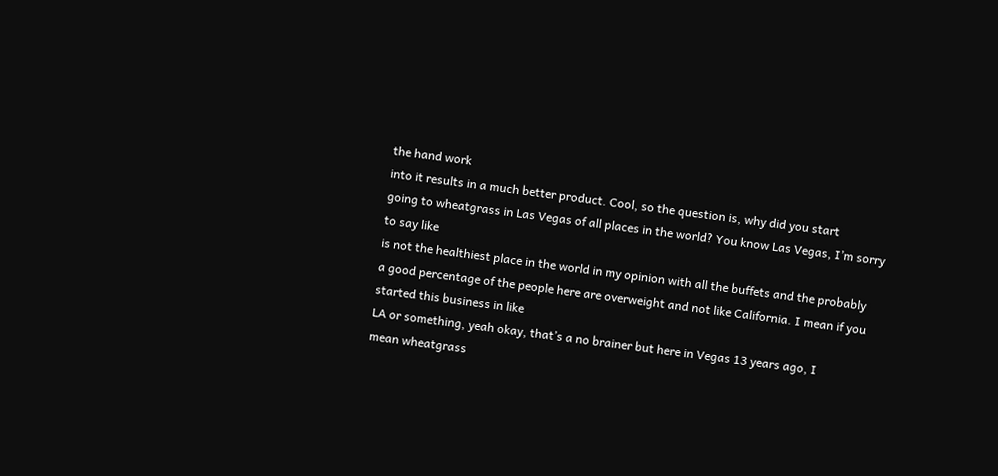the hand work
into it results in a much better product. Cool, so the question is, why did you start
going to wheatgrass in Las Vegas of all places in the world? You know Las Vegas, I’m sorry to say like
is not the healthiest place in the world in my opinion with all the buffets and the probably
a good percentage of the people here are overweight and not like California. I mean if you started this business in like
LA or something, yeah okay, that’s a no brainer but here in Vegas 13 years ago, I
mean wheatgrass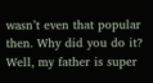wasn’t even that popular then. Why did you do it? Well, my father is super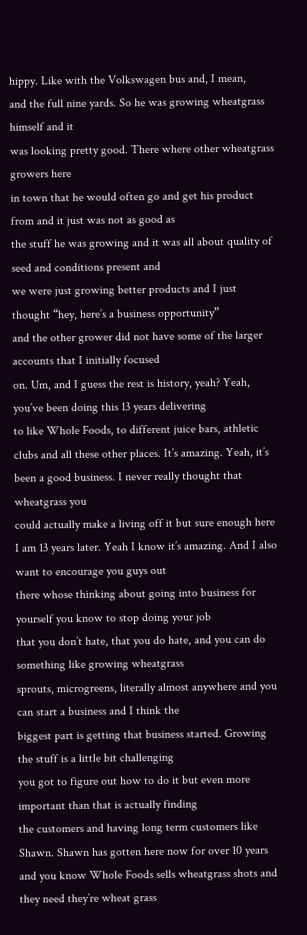hippy. Like with the Volkswagen bus and, I mean,
and the full nine yards. So he was growing wheatgrass himself and it
was looking pretty good. There where other wheatgrass growers here
in town that he would often go and get his product from and it just was not as good as
the stuff he was growing and it was all about quality of seed and conditions present and
we were just growing better products and I just thought “hey, here’s a business opportunity”
and the other grower did not have some of the larger accounts that I initially focused
on. Um, and I guess the rest is history, yeah? Yeah, you’ve been doing this 13 years delivering
to like Whole Foods, to different juice bars, athletic clubs and all these other places. It’s amazing. Yeah, it’s been a good business. I never really thought that wheatgrass you
could actually make a living off it but sure enough here I am 13 years later. Yeah I know it’s amazing. And I also want to encourage you guys out
there whose thinking about going into business for yourself you know to stop doing your job
that you don’t hate, that you do hate, and you can do something like growing wheatgrass
sprouts, microgreens, literally almost anywhere and you can start a business and I think the
biggest part is getting that business started. Growing the stuff is a little bit challenging
you got to figure out how to do it but even more important than that is actually finding
the customers and having long term customers like Shawn. Shawn has gotten here now for over 10 years
and you know Whole Foods sells wheatgrass shots and they need they’re wheat grass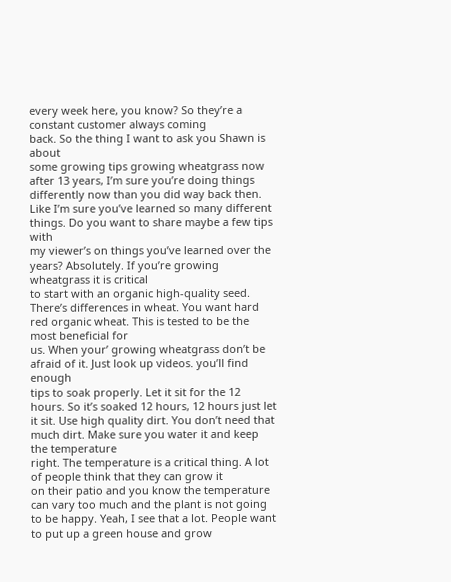every week here, you know? So they’re a constant customer always coming
back. So the thing I want to ask you Shawn is about
some growing tips growing wheatgrass now after 13 years, I’m sure you’re doing things
differently now than you did way back then. Like I’m sure you’ve learned so many different
things. Do you want to share maybe a few tips with
my viewer’s on things you’ve learned over the years? Absolutely. If you’re growing wheatgrass it is critical
to start with an organic high-quality seed. There’s differences in wheat. You want hard red organic wheat. This is tested to be the most beneficial for
us. When your’ growing wheatgrass don’t be
afraid of it. Just look up videos. you’ll find enough
tips to soak properly. Let it sit for the 12 hours. So it’s soaked 12 hours, 12 hours just let
it sit. Use high quality dirt. You don’t need that much dirt. Make sure you water it and keep the temperature
right. The temperature is a critical thing. A lot of people think that they can grow it
on their patio and you know the temperature can vary too much and the plant is not going
to be happy. Yeah, I see that a lot. People want to put up a green house and grow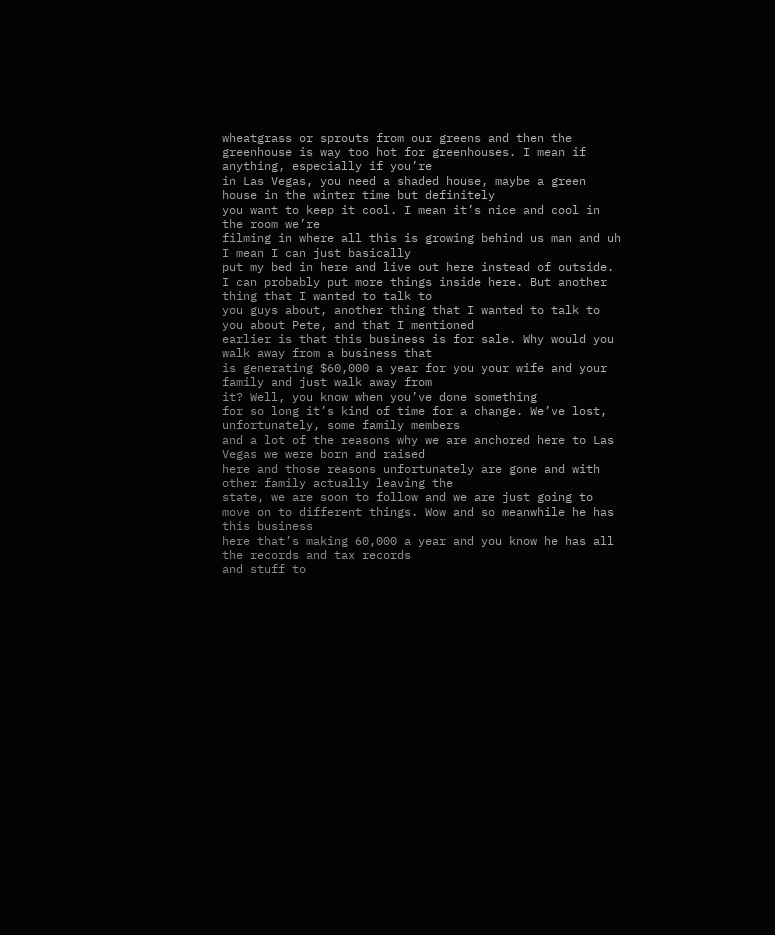wheatgrass or sprouts from our greens and then the greenhouse is way too hot for greenhouses. I mean if anything, especially if you’re
in Las Vegas, you need a shaded house, maybe a green house in the winter time but definitely
you want to keep it cool. I mean it’s nice and cool in the room we’re
filming in where all this is growing behind us man and uh I mean I can just basically
put my bed in here and live out here instead of outside. I can probably put more things inside here. But another thing that I wanted to talk to
you guys about, another thing that I wanted to talk to you about Pete, and that I mentioned
earlier is that this business is for sale. Why would you walk away from a business that
is generating $60,000 a year for you your wife and your family and just walk away from
it? Well, you know when you’ve done something
for so long it’s kind of time for a change. We’ve lost, unfortunately, some family members
and a lot of the reasons why we are anchored here to Las Vegas we were born and raised
here and those reasons unfortunately are gone and with other family actually leaving the
state, we are soon to follow and we are just going to move on to different things. Wow and so meanwhile he has this business
here that’s making 60,000 a year and you know he has all the records and tax records
and stuff to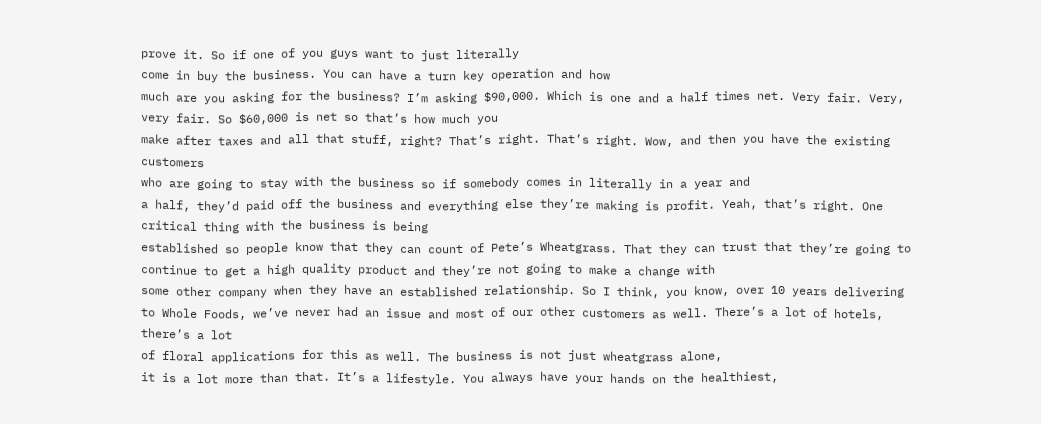prove it. So if one of you guys want to just literally
come in buy the business. You can have a turn key operation and how
much are you asking for the business? I’m asking $90,000. Which is one and a half times net. Very fair. Very, very fair. So $60,000 is net so that’s how much you
make after taxes and all that stuff, right? That’s right. That’s right. Wow, and then you have the existing customers
who are going to stay with the business so if somebody comes in literally in a year and
a half, they’d paid off the business and everything else they’re making is profit. Yeah, that’s right. One critical thing with the business is being
established so people know that they can count of Pete’s Wheatgrass. That they can trust that they’re going to
continue to get a high quality product and they’re not going to make a change with
some other company when they have an established relationship. So I think, you know, over 10 years delivering
to Whole Foods, we’ve never had an issue and most of our other customers as well. There’s a lot of hotels, there’s a lot
of floral applications for this as well. The business is not just wheatgrass alone,
it is a lot more than that. It’s a lifestyle. You always have your hands on the healthiest,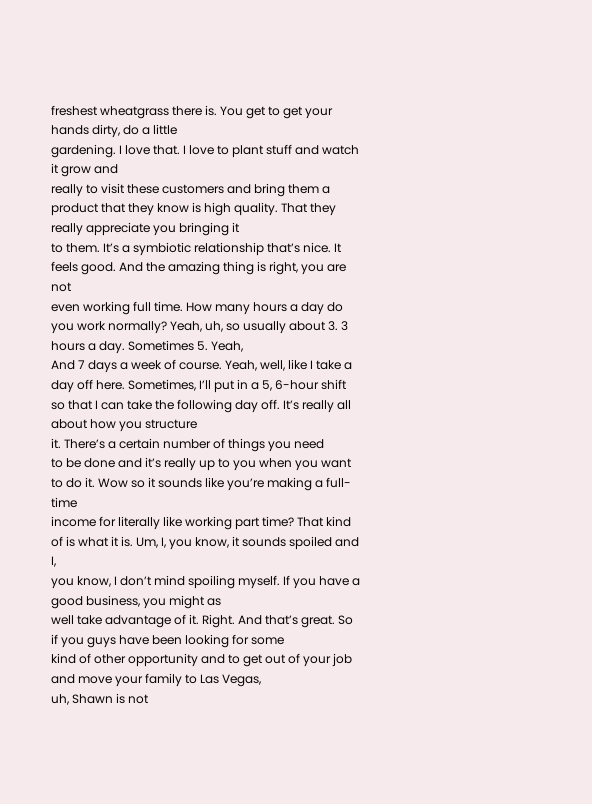freshest wheatgrass there is. You get to get your hands dirty, do a little
gardening. I love that. I love to plant stuff and watch it grow and
really to visit these customers and bring them a product that they know is high quality. That they really appreciate you bringing it
to them. It’s a symbiotic relationship that’s nice. It feels good. And the amazing thing is right, you are not
even working full time. How many hours a day do you work normally? Yeah, uh, so usually about 3. 3 hours a day. Sometimes 5. Yeah,
And 7 days a week of course. Yeah, well, like I take a day off here. Sometimes, I’ll put in a 5, 6-hour shift
so that I can take the following day off. It’s really all about how you structure
it. There’s a certain number of things you need
to be done and it’s really up to you when you want to do it. Wow so it sounds like you’re making a full-time
income for literally like working part time? That kind of is what it is. Um, I, you know, it sounds spoiled and I,
you know, I don’t mind spoiling myself. If you have a good business, you might as
well take advantage of it. Right. And that’s great. So if you guys have been looking for some
kind of other opportunity and to get out of your job and move your family to Las Vegas,
uh, Shawn is not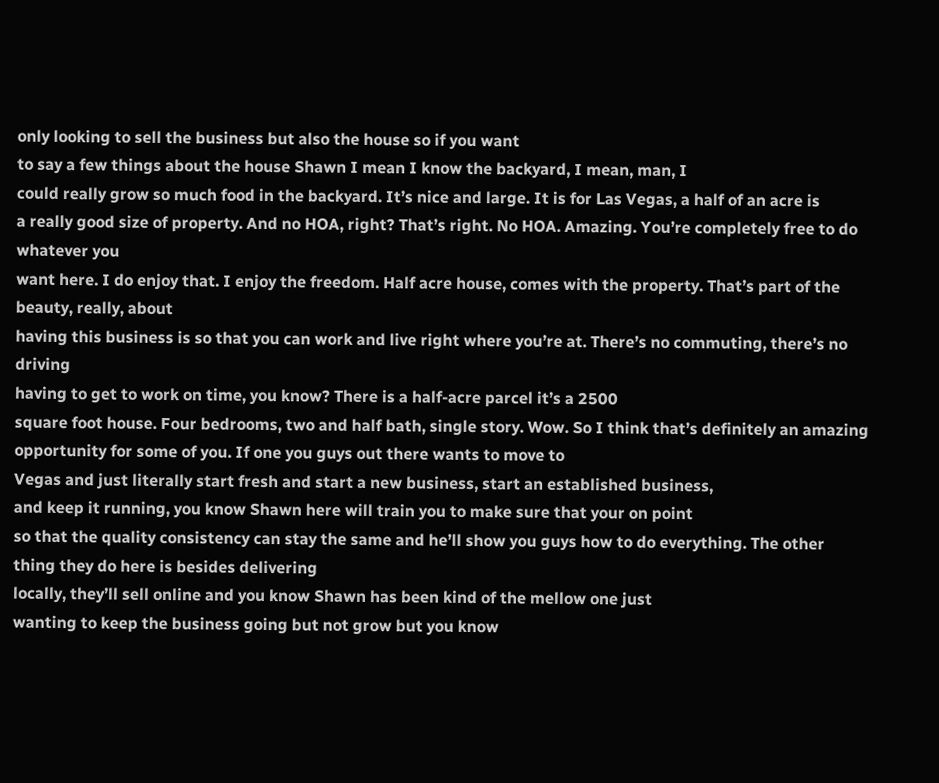only looking to sell the business but also the house so if you want
to say a few things about the house Shawn I mean I know the backyard, I mean, man, I
could really grow so much food in the backyard. It’s nice and large. It is for Las Vegas, a half of an acre is
a really good size of property. And no HOA, right? That’s right. No HOA. Amazing. You’re completely free to do whatever you
want here. I do enjoy that. I enjoy the freedom. Half acre house, comes with the property. That’s part of the beauty, really, about
having this business is so that you can work and live right where you’re at. There’s no commuting, there’s no driving
having to get to work on time, you know? There is a half-acre parcel it’s a 2500
square foot house. Four bedrooms, two and half bath, single story. Wow. So I think that’s definitely an amazing
opportunity for some of you. If one you guys out there wants to move to
Vegas and just literally start fresh and start a new business, start an established business,
and keep it running, you know Shawn here will train you to make sure that your on point
so that the quality consistency can stay the same and he’ll show you guys how to do everything. The other thing they do here is besides delivering
locally, they’ll sell online and you know Shawn has been kind of the mellow one just
wanting to keep the business going but not grow but you know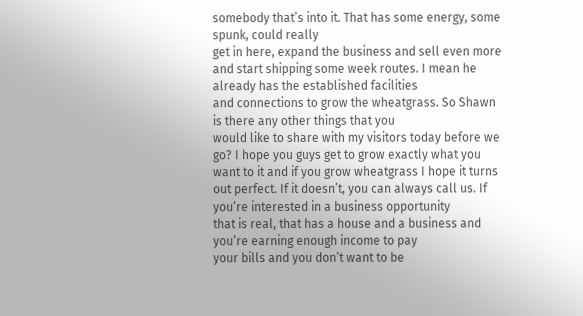somebody that’s into it. That has some energy, some spunk, could really
get in here, expand the business and sell even more and start shipping some week routes. I mean he already has the established facilities
and connections to grow the wheatgrass. So Shawn is there any other things that you
would like to share with my visitors today before we go? I hope you guys get to grow exactly what you
want to it and if you grow wheatgrass I hope it turns out perfect. If it doesn’t, you can always call us. If you’re interested in a business opportunity
that is real, that has a house and a business and you’re earning enough income to pay
your bills and you don’t want to be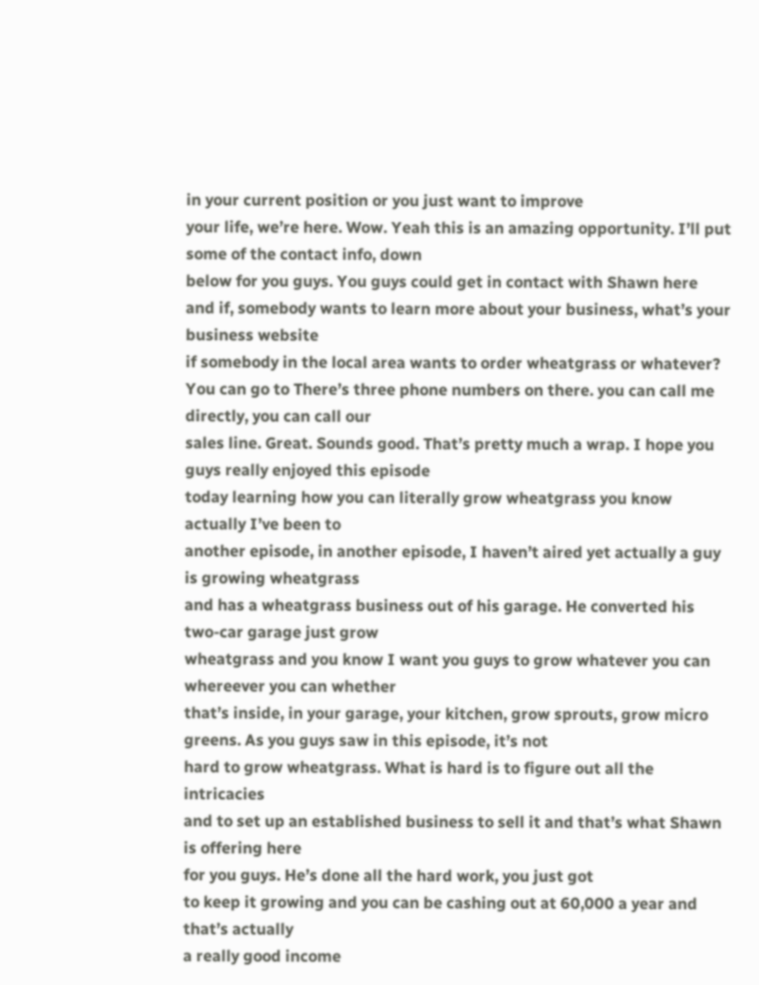in your current position or you just want to improve
your life, we’re here. Wow. Yeah this is an amazing opportunity. I’ll put some of the contact info, down
below for you guys. You guys could get in contact with Shawn here
and if, somebody wants to learn more about your business, what’s your business website
if somebody in the local area wants to order wheatgrass or whatever? You can go to There’s three phone numbers on there. you can call me directly, you can call our
sales line. Great. Sounds good. That’s pretty much a wrap. I hope you guys really enjoyed this episode
today learning how you can literally grow wheatgrass you know actually I’ve been to
another episode, in another episode, I haven’t aired yet actually a guy is growing wheatgrass
and has a wheatgrass business out of his garage. He converted his two-car garage just grow
wheatgrass and you know I want you guys to grow whatever you can whereever you can whether
that’s inside, in your garage, your kitchen, grow sprouts, grow micro greens. As you guys saw in this episode, it’s not
hard to grow wheatgrass. What is hard is to figure out all the intricacies
and to set up an established business to sell it and that’s what Shawn is offering here
for you guys. He’s done all the hard work, you just got
to keep it growing and you can be cashing out at 60,000 a year and that’s actually
a really good income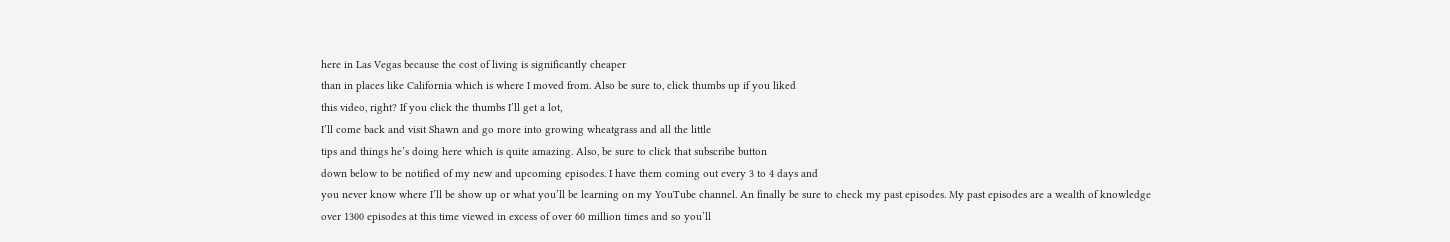here in Las Vegas because the cost of living is significantly cheaper
than in places like California which is where I moved from. Also be sure to, click thumbs up if you liked
this video, right? If you click the thumbs I’ll get a lot,
I’ll come back and visit Shawn and go more into growing wheatgrass and all the little
tips and things he’s doing here which is quite amazing. Also, be sure to click that subscribe button
down below to be notified of my new and upcoming episodes. I have them coming out every 3 to 4 days and
you never know where I’ll be show up or what you’ll be learning on my YouTube channel. An finally be sure to check my past episodes. My past episodes are a wealth of knowledge
over 1300 episodes at this time viewed in excess of over 60 million times and so you’ll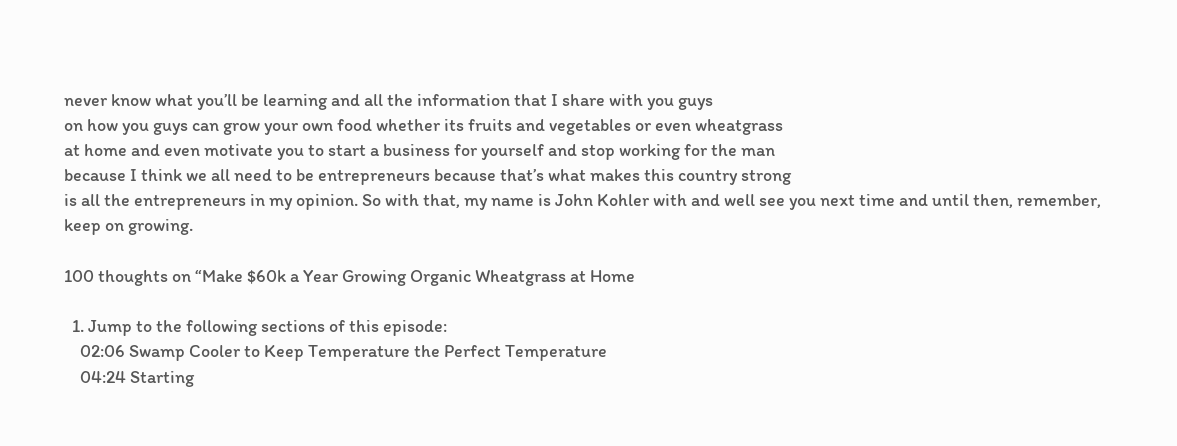never know what you’ll be learning and all the information that I share with you guys
on how you guys can grow your own food whether its fruits and vegetables or even wheatgrass
at home and even motivate you to start a business for yourself and stop working for the man
because I think we all need to be entrepreneurs because that’s what makes this country strong
is all the entrepreneurs in my opinion. So with that, my name is John Kohler with and well see you next time and until then, remember, keep on growing.

100 thoughts on “Make $60k a Year Growing Organic Wheatgrass at Home

  1. Jump to the following sections of this episode:
    02:06 Swamp Cooler to Keep Temperature the Perfect Temperature
    04:24 Starting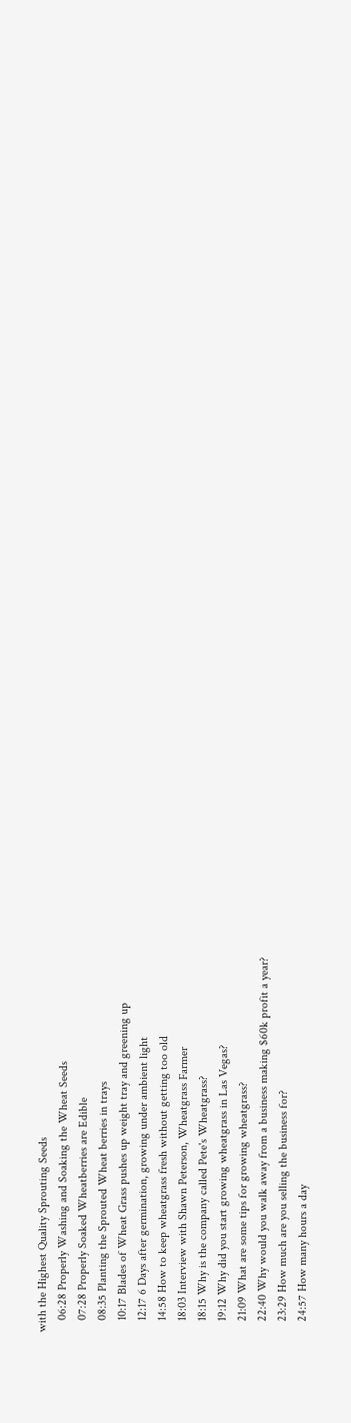with the Highest Quality Sprouting Seeds
    06:28 Properly Washing and Soaking the Wheat Seeds
    07:28 Properly Soaked Wheatberries are Edible
    08:35 Planting the Sprouted Wheat berries in trays
    10:17 Blades of Wheat Grass pushes up weight tray and greening up
    12:17 6 Days after germination, growing under ambient light
    14:58 How to keep wheatgrass fresh without getting too old
    18:03 Interview with Shawn Peterson, Wheatgrass Farmer
    18:15 Why is the company called Pete's Wheatgrass?
    19:12 Why did you start growing wheatgrass in Las Vegas?
    21:09 What are some tips for growing wheatgrass?
    22:40 Why would you walk away from a business making $60k profit a year?
    23:29 How much are you selling the business for?
    24:57 How many hours a day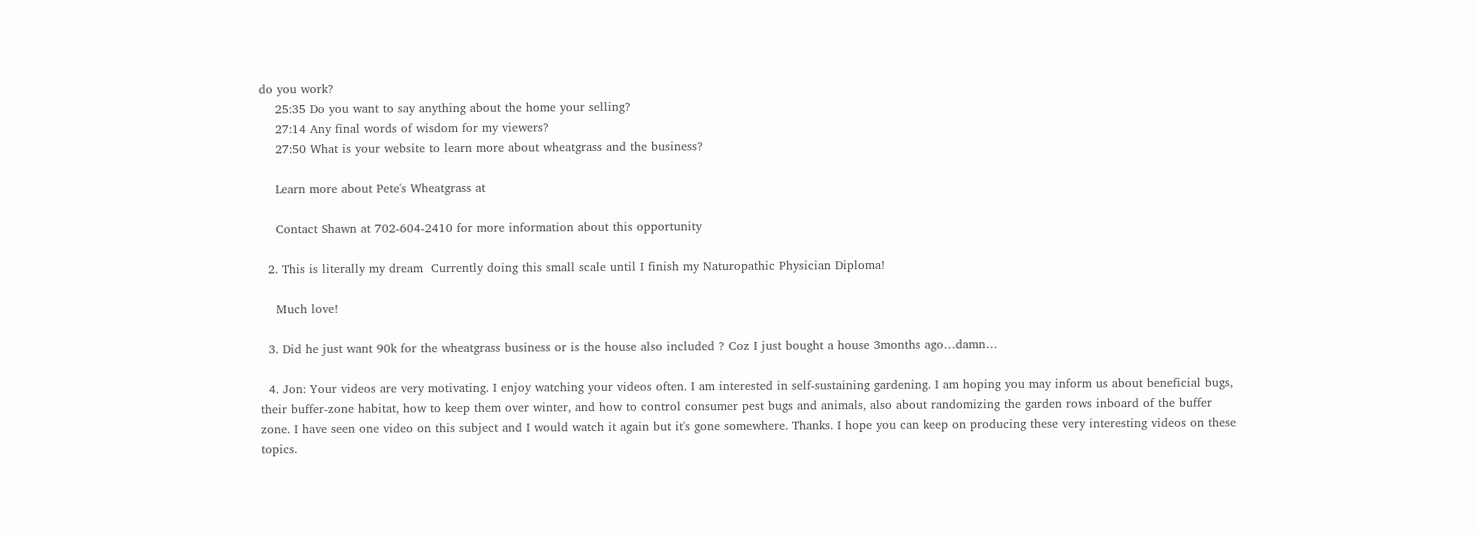do you work?
    25:35 Do you want to say anything about the home your selling?
    27:14 Any final words of wisdom for my viewers?
    27:50 What is your website to learn more about wheatgrass and the business?

    Learn more about Pete's Wheatgrass at

    Contact Shawn at 702-604-2410 for more information about this opportunity

  2. This is literally my dream  Currently doing this small scale until I finish my Naturopathic Physician Diploma!

    Much love!

  3. Did he just want 90k for the wheatgrass business or is the house also included ? Coz I just bought a house 3months ago…damn…

  4. Jon: Your videos are very motivating. I enjoy watching your videos often. I am interested in self-sustaining gardening. I am hoping you may inform us about beneficial bugs, their buffer-zone habitat, how to keep them over winter, and how to control consumer pest bugs and animals, also about randomizing the garden rows inboard of the buffer zone. I have seen one video on this subject and I would watch it again but it's gone somewhere. Thanks. I hope you can keep on producing these very interesting videos on these topics.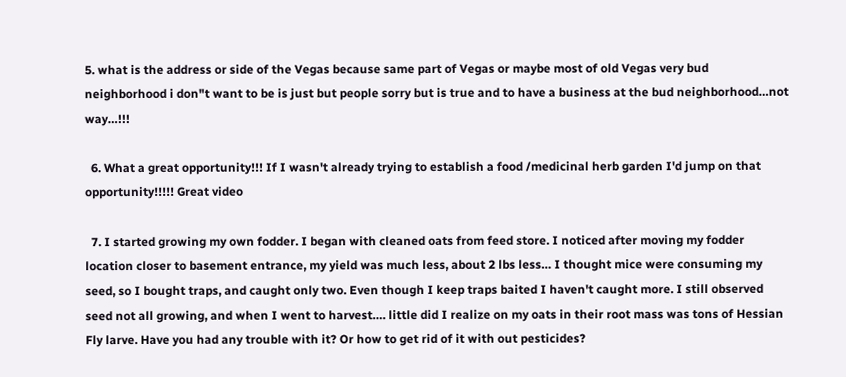5. what is the address or side of the Vegas because same part of Vegas or maybe most of old Vegas very bud neighborhood i don"t want to be is just but people sorry but is true and to have a business at the bud neighborhood…not way…!!!

  6. What a great opportunity!!! If I wasn't already trying to establish a food /medicinal herb garden I'd jump on that opportunity!!!!! Great video

  7. I started growing my own fodder. I began with cleaned oats from feed store. I noticed after moving my fodder location closer to basement entrance, my yield was much less, about 2 lbs less… I thought mice were consuming my seed, so I bought traps, and caught only two. Even though I keep traps baited I haven't caught more. I still observed seed not all growing, and when I went to harvest…. little did I realize on my oats in their root mass was tons of Hessian Fly larve. Have you had any trouble with it? Or how to get rid of it with out pesticides?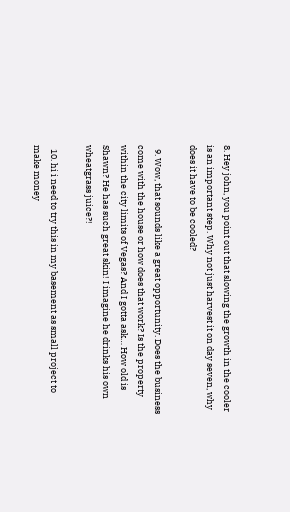8. Hey john, you point out that slowing the growth in the cooler is an important step. Why not just harvest it on day seven, why does it have to be cooled?

  9. Wow, that sounds like a great opportunity. Does the business come with the house or how does that work? Is the property within the city limits of Vegas? And I gotta ask… How old is Shawn? He has such great skin! I imagine he drinks his own wheatgrass juice?!

  10. hi i need to try this in my basement as small project to make money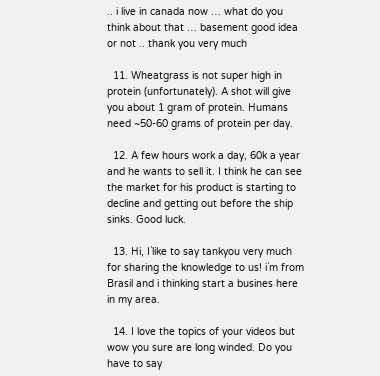.. i live in canada now … what do you think about that … basement good idea or not .. thank you very much

  11. Wheatgrass is not super high in protein (unfortunately). A shot will give you about 1 gram of protein. Humans need ~50-60 grams of protein per day.

  12. A few hours work a day, 60k a year and he wants to sell it. I think he can see the market for his product is starting to decline and getting out before the ship sinks. Good luck.

  13. Hi, I`like to say tankyou very much for sharing the knowledge to us! i`m from Brasil and i thinking start a busines here in my area.

  14. I love the topics of your videos but wow you sure are long winded. Do you have to say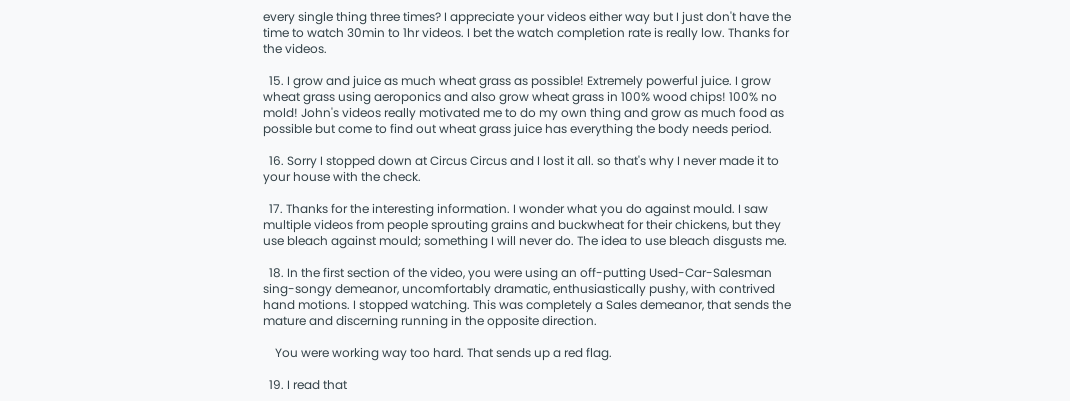every single thing three times? I appreciate your videos either way but I just don't have the time to watch 30min to 1hr videos. I bet the watch completion rate is really low. Thanks for the videos.

  15. I grow and juice as much wheat grass as possible! Extremely powerful juice. I grow wheat grass using aeroponics and also grow wheat grass in 100% wood chips! 100% no mold! John's videos really motivated me to do my own thing and grow as much food as possible but come to find out wheat grass juice has everything the body needs period.

  16. Sorry I stopped down at Circus Circus and I lost it all. so that's why I never made it to your house with the check.

  17. Thanks for the interesting information. I wonder what you do against mould. I saw multiple videos from people sprouting grains and buckwheat for their chickens, but they use bleach against mould; something I will never do. The idea to use bleach disgusts me.

  18. In the first section of the video, you were using an off-putting Used-Car-Salesman sing-songy demeanor, uncomfortably dramatic, enthusiastically pushy, with contrived hand motions. I stopped watching. This was completely a Sales demeanor, that sends the mature and discerning running in the opposite direction.

    You were working way too hard. That sends up a red flag.

  19. I read that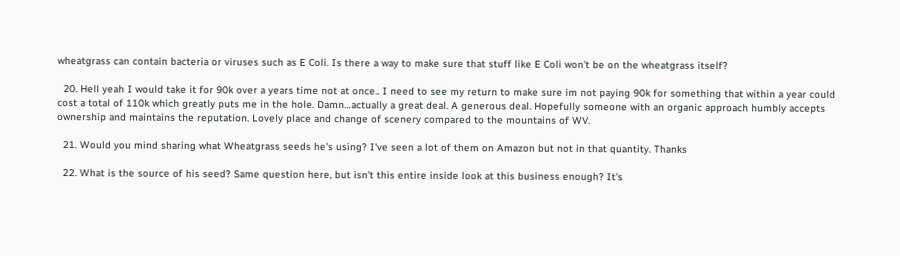wheatgrass can contain bacteria or viruses such as E Coli. Is there a way to make sure that stuff like E Coli won't be on the wheatgrass itself?

  20. Hell yeah I would take it for 90k over a years time not at once.. I need to see my return to make sure im not paying 90k for something that within a year could cost a total of 110k which greatly puts me in the hole. Damn…actually a great deal. A generous deal. Hopefully someone with an organic approach humbly accepts ownership and maintains the reputation. Lovely place and change of scenery compared to the mountains of WV.

  21. Would you mind sharing what Wheatgrass seeds he's using? I've seen a lot of them on Amazon but not in that quantity. Thanks

  22. What is the source of his seed? Same question here, but isn't this entire inside look at this business enough? It's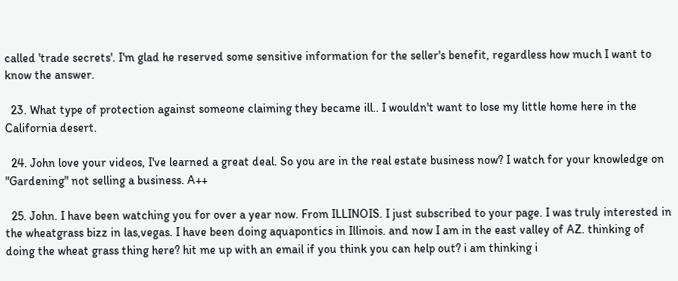called 'trade secrets'. I'm glad he reserved some sensitive information for the seller's benefit, regardless how much I want to know the answer.

  23. What type of protection against someone claiming they became ill.. I wouldn't want to lose my little home here in the California desert.

  24. John love your videos, I've learned a great deal. So you are in the real estate business now? I watch for your knowledge on "Gardening" not selling a business. A++

  25. John. I have been watching you for over a year now. From ILLINOIS. I just subscribed to your page. I was truly interested in the wheatgrass bizz in las,vegas. I have been doing aquapontics in Illinois. and now I am in the east valley of AZ. thinking of doing the wheat grass thing here? hit me up with an email if you think you can help out? i am thinking i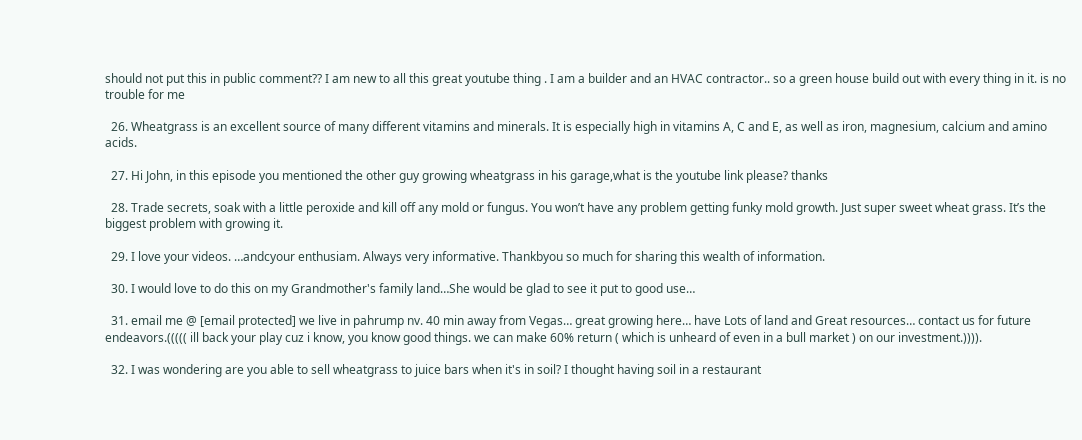should not put this in public comment?? I am new to all this great youtube thing . I am a builder and an HVAC contractor.. so a green house build out with every thing in it. is no trouble for me

  26. Wheatgrass is an excellent source of many different vitamins and minerals. It is especially high in vitamins A, C and E, as well as iron, magnesium, calcium and amino acids.

  27. Hi John, in this episode you mentioned the other guy growing wheatgrass in his garage,what is the youtube link please? thanks

  28. Trade secrets, soak with a little peroxide and kill off any mold or fungus. You won’t have any problem getting funky mold growth. Just super sweet wheat grass. It’s the biggest problem with growing it.

  29. I love your videos. …andcyour enthusiam. Always very informative. Thankbyou so much for sharing this wealth of information.

  30. I would love to do this on my Grandmother's family land…She would be glad to see it put to good use…

  31. email me @ [email protected] we live in pahrump nv. 40 min away from Vegas… great growing here… have Lots of land and Great resources… contact us for future endeavors.((((( ill back your play cuz i know, you know good things. we can make 60% return ( which is unheard of even in a bull market ) on our investment.)))).

  32. I was wondering are you able to sell wheatgrass to juice bars when it's in soil? I thought having soil in a restaurant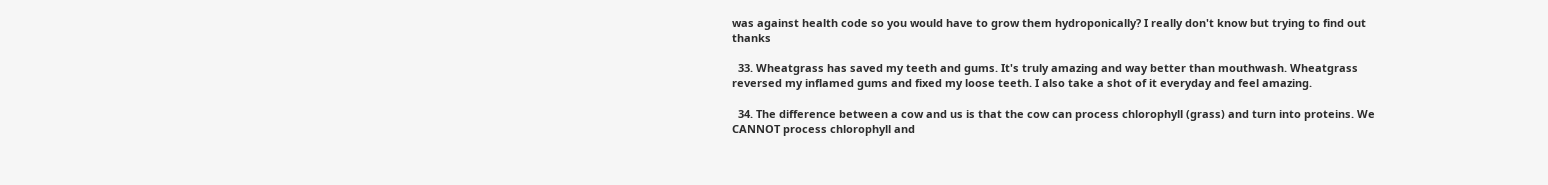was against health code so you would have to grow them hydroponically? I really don't know but trying to find out thanks

  33. Wheatgrass has saved my teeth and gums. It's truly amazing and way better than mouthwash. Wheatgrass reversed my inflamed gums and fixed my loose teeth. I also take a shot of it everyday and feel amazing.

  34. The difference between a cow and us is that the cow can process chlorophyll (grass) and turn into proteins. We CANNOT process chlorophyll and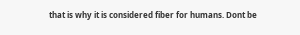that is why it is considered fiber for humans. Dont be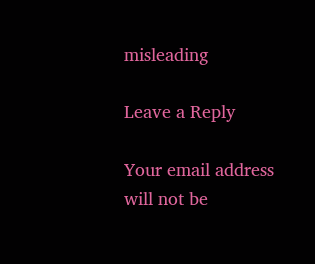misleading

Leave a Reply

Your email address will not be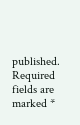published. Required fields are marked *